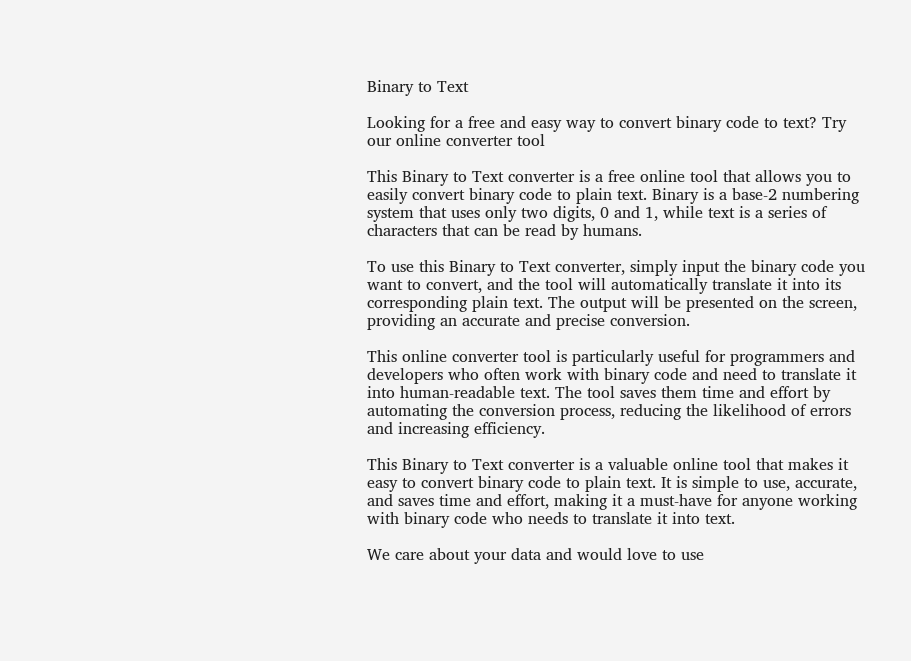Binary to Text

Looking for a free and easy way to convert binary code to text? Try our online converter tool

This Binary to Text converter is a free online tool that allows you to easily convert binary code to plain text. Binary is a base-2 numbering system that uses only two digits, 0 and 1, while text is a series of characters that can be read by humans.

To use this Binary to Text converter, simply input the binary code you want to convert, and the tool will automatically translate it into its corresponding plain text. The output will be presented on the screen, providing an accurate and precise conversion.

This online converter tool is particularly useful for programmers and developers who often work with binary code and need to translate it into human-readable text. The tool saves them time and effort by automating the conversion process, reducing the likelihood of errors and increasing efficiency.

This Binary to Text converter is a valuable online tool that makes it easy to convert binary code to plain text. It is simple to use, accurate, and saves time and effort, making it a must-have for anyone working with binary code who needs to translate it into text.

We care about your data and would love to use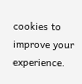cookies to improve your experience.